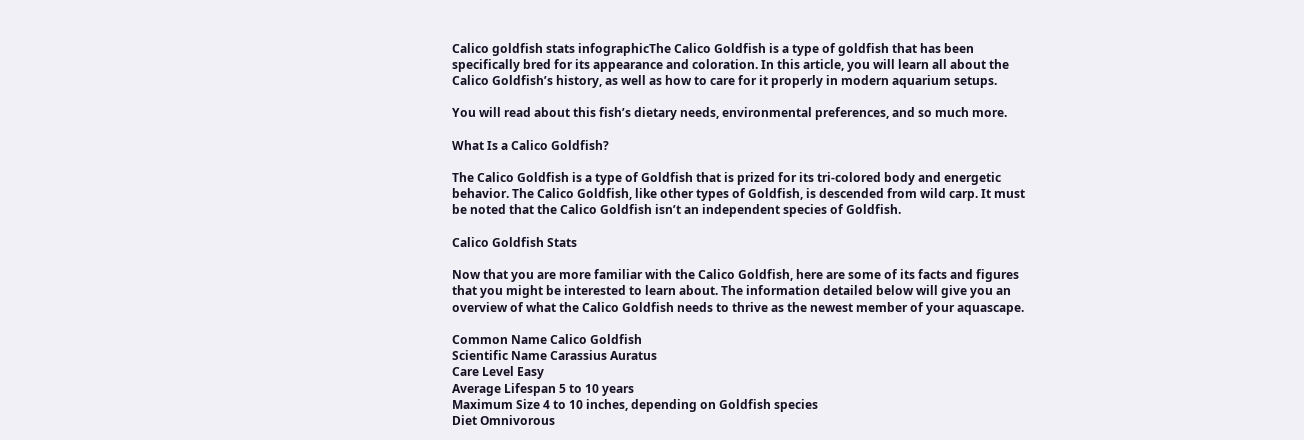Calico goldfish stats infographicThe Calico Goldfish is a type of goldfish that has been specifically bred for its appearance and coloration. In this article, you will learn all about the Calico Goldfish’s history, as well as how to care for it properly in modern aquarium setups.

You will read about this fish’s dietary needs, environmental preferences, and so much more.

What Is a Calico Goldfish?

The Calico Goldfish is a type of Goldfish that is prized for its tri-colored body and energetic behavior. The Calico Goldfish, like other types of Goldfish, is descended from wild carp. It must be noted that the Calico Goldfish isn’t an independent species of Goldfish.

Calico Goldfish Stats

Now that you are more familiar with the Calico Goldfish, here are some of its facts and figures that you might be interested to learn about. The information detailed below will give you an overview of what the Calico Goldfish needs to thrive as the newest member of your aquascape.

Common Name Calico Goldfish
Scientific Name Carassius Auratus
Care Level Easy
Average Lifespan 5 to 10 years
Maximum Size 4 to 10 inches, depending on Goldfish species
Diet Omnivorous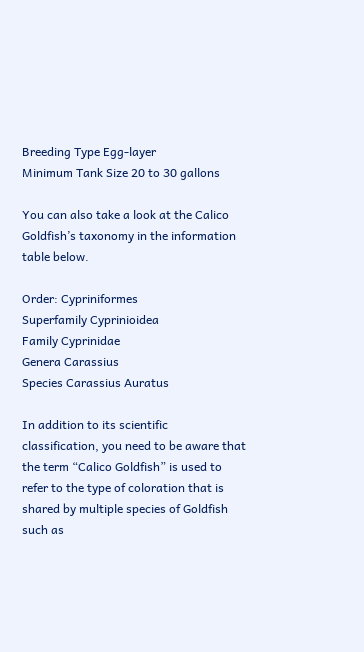Breeding Type Egg-layer
Minimum Tank Size 20 to 30 gallons

You can also take a look at the Calico Goldfish’s taxonomy in the information table below.

Order: Cypriniformes
Superfamily Cyprinioidea
Family Cyprinidae
Genera Carassius
Species Carassius Auratus

In addition to its scientific classification, you need to be aware that the term “Calico Goldfish” is used to refer to the type of coloration that is shared by multiple species of Goldfish such as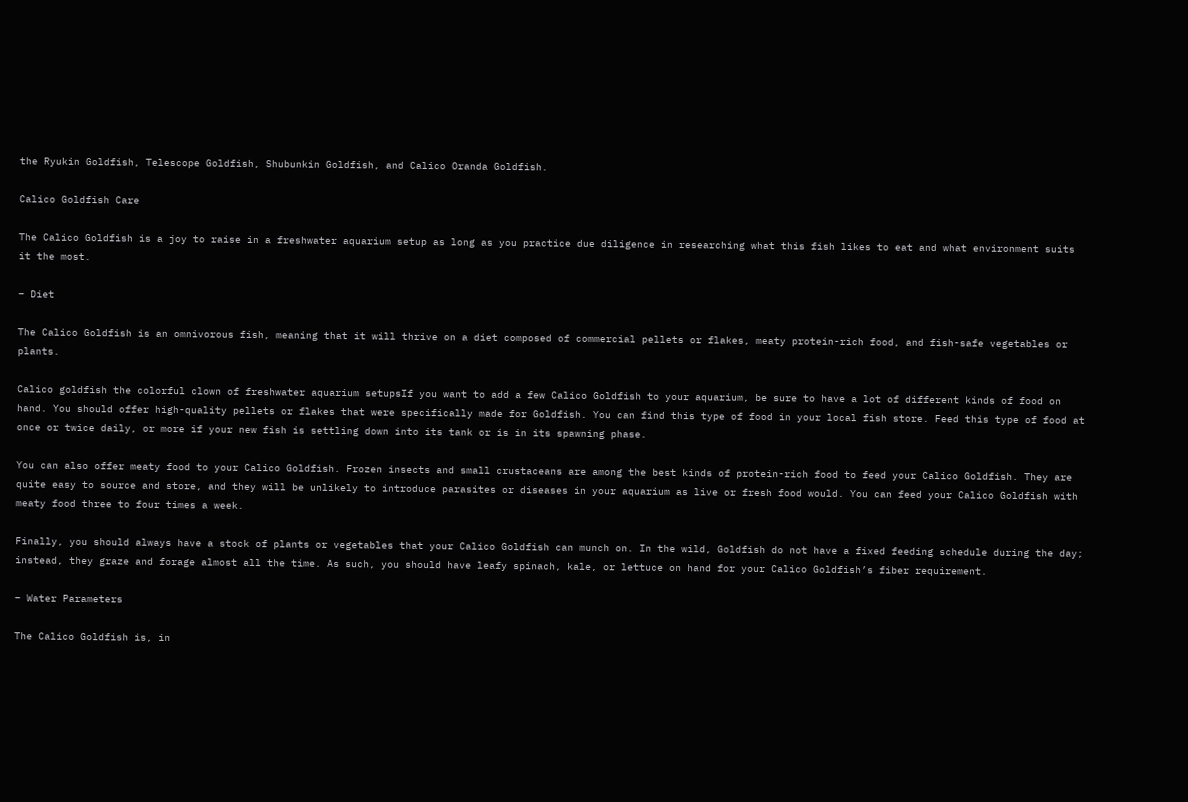the Ryukin Goldfish, Telescope Goldfish, Shubunkin Goldfish, and Calico Oranda Goldfish.

Calico Goldfish Care

The Calico Goldfish is a joy to raise in a freshwater aquarium setup as long as you practice due diligence in researching what this fish likes to eat and what environment suits it the most.

– Diet

The Calico Goldfish is an omnivorous fish, meaning that it will thrive on a diet composed of commercial pellets or flakes, meaty protein-rich food, and fish-safe vegetables or plants.

Calico goldfish the colorful clown of freshwater aquarium setupsIf you want to add a few Calico Goldfish to your aquarium, be sure to have a lot of different kinds of food on hand. You should offer high-quality pellets or flakes that were specifically made for Goldfish. You can find this type of food in your local fish store. Feed this type of food at once or twice daily, or more if your new fish is settling down into its tank or is in its spawning phase.

You can also offer meaty food to your Calico Goldfish. Frozen insects and small crustaceans are among the best kinds of protein-rich food to feed your Calico Goldfish. They are quite easy to source and store, and they will be unlikely to introduce parasites or diseases in your aquarium as live or fresh food would. You can feed your Calico Goldfish with meaty food three to four times a week.

Finally, you should always have a stock of plants or vegetables that your Calico Goldfish can munch on. In the wild, Goldfish do not have a fixed feeding schedule during the day; instead, they graze and forage almost all the time. As such, you should have leafy spinach, kale, or lettuce on hand for your Calico Goldfish’s fiber requirement.

– Water Parameters

The Calico Goldfish is, in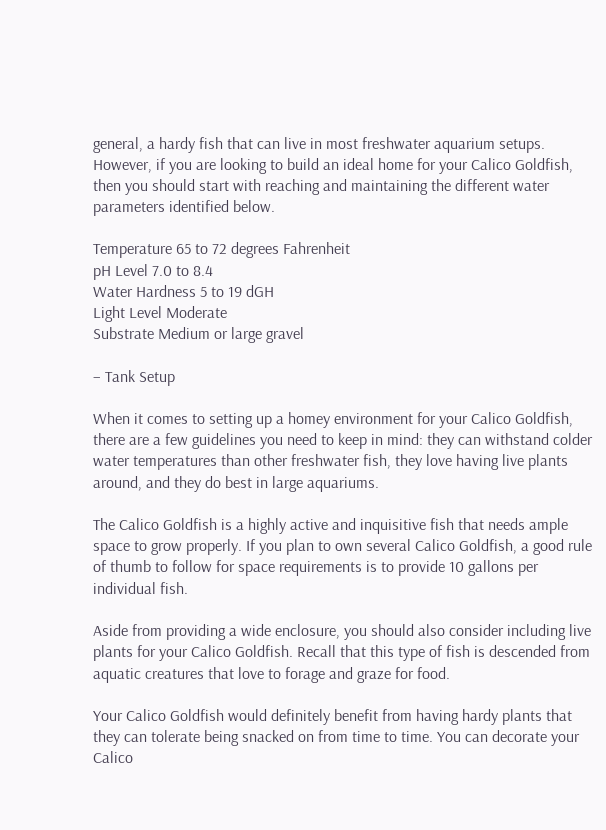general, a hardy fish that can live in most freshwater aquarium setups. However, if you are looking to build an ideal home for your Calico Goldfish, then you should start with reaching and maintaining the different water parameters identified below.

Temperature 65 to 72 degrees Fahrenheit
pH Level 7.0 to 8.4
Water Hardness 5 to 19 dGH
Light Level Moderate
Substrate Medium or large gravel

– Tank Setup

When it comes to setting up a homey environment for your Calico Goldfish, there are a few guidelines you need to keep in mind: they can withstand colder water temperatures than other freshwater fish, they love having live plants around, and they do best in large aquariums.

The Calico Goldfish is a highly active and inquisitive fish that needs ample space to grow properly. If you plan to own several Calico Goldfish, a good rule of thumb to follow for space requirements is to provide 10 gallons per individual fish.

Aside from providing a wide enclosure, you should also consider including live plants for your Calico Goldfish. Recall that this type of fish is descended from aquatic creatures that love to forage and graze for food.

Your Calico Goldfish would definitely benefit from having hardy plants that they can tolerate being snacked on from time to time. You can decorate your Calico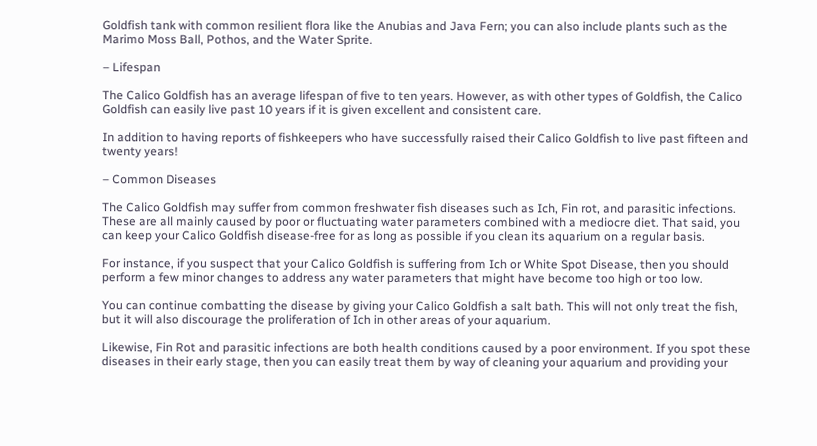Goldfish tank with common resilient flora like the Anubias and Java Fern; you can also include plants such as the Marimo Moss Ball, Pothos, and the Water Sprite.

– Lifespan

The Calico Goldfish has an average lifespan of five to ten years. However, as with other types of Goldfish, the Calico Goldfish can easily live past 10 years if it is given excellent and consistent care.

In addition to having reports of fishkeepers who have successfully raised their Calico Goldfish to live past fifteen and twenty years!

– Common Diseases

The Calico Goldfish may suffer from common freshwater fish diseases such as Ich, Fin rot, and parasitic infections. These are all mainly caused by poor or fluctuating water parameters combined with a mediocre diet. That said, you can keep your Calico Goldfish disease-free for as long as possible if you clean its aquarium on a regular basis.

For instance, if you suspect that your Calico Goldfish is suffering from Ich or White Spot Disease, then you should perform a few minor changes to address any water parameters that might have become too high or too low.

You can continue combatting the disease by giving your Calico Goldfish a salt bath. This will not only treat the fish, but it will also discourage the proliferation of Ich in other areas of your aquarium.

Likewise, Fin Rot and parasitic infections are both health conditions caused by a poor environment. If you spot these diseases in their early stage, then you can easily treat them by way of cleaning your aquarium and providing your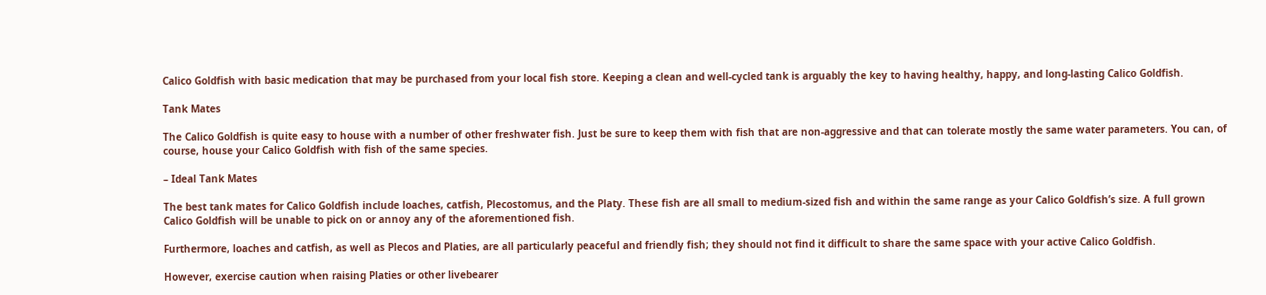Calico Goldfish with basic medication that may be purchased from your local fish store. Keeping a clean and well-cycled tank is arguably the key to having healthy, happy, and long-lasting Calico Goldfish.

Tank Mates

The Calico Goldfish is quite easy to house with a number of other freshwater fish. Just be sure to keep them with fish that are non-aggressive and that can tolerate mostly the same water parameters. You can, of course, house your Calico Goldfish with fish of the same species.

– Ideal Tank Mates

The best tank mates for Calico Goldfish include loaches, catfish, Plecostomus, and the Platy. These fish are all small to medium-sized fish and within the same range as your Calico Goldfish’s size. A full grown Calico Goldfish will be unable to pick on or annoy any of the aforementioned fish.

Furthermore, loaches and catfish, as well as Plecos and Platies, are all particularly peaceful and friendly fish; they should not find it difficult to share the same space with your active Calico Goldfish.

However, exercise caution when raising Platies or other livebearer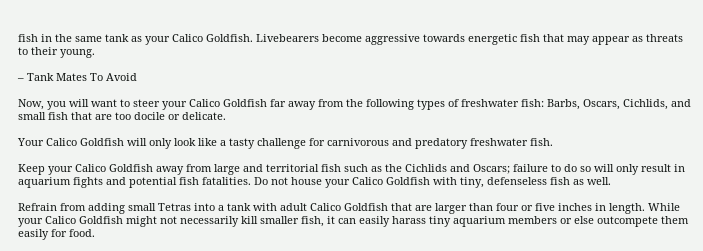fish in the same tank as your Calico Goldfish. Livebearers become aggressive towards energetic fish that may appear as threats to their young.

– Tank Mates To Avoid

Now, you will want to steer your Calico Goldfish far away from the following types of freshwater fish: Barbs, Oscars, Cichlids, and small fish that are too docile or delicate.

Your Calico Goldfish will only look like a tasty challenge for carnivorous and predatory freshwater fish.

Keep your Calico Goldfish away from large and territorial fish such as the Cichlids and Oscars; failure to do so will only result in aquarium fights and potential fish fatalities. Do not house your Calico Goldfish with tiny, defenseless fish as well.

Refrain from adding small Tetras into a tank with adult Calico Goldfish that are larger than four or five inches in length. While your Calico Goldfish might not necessarily kill smaller fish, it can easily harass tiny aquarium members or else outcompete them easily for food.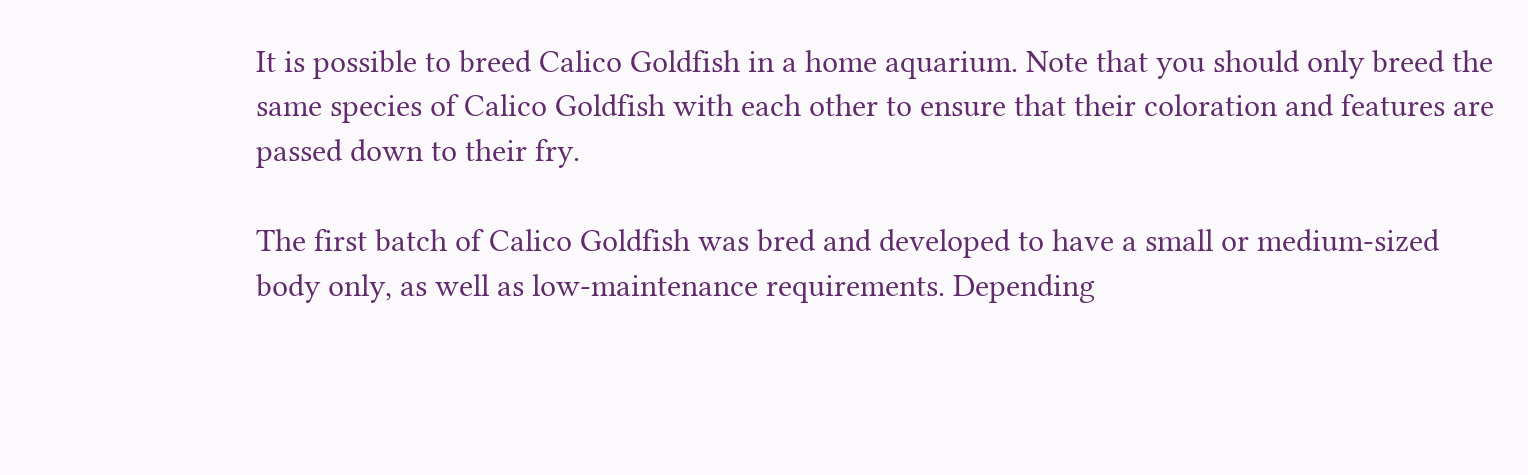It is possible to breed Calico Goldfish in a home aquarium. Note that you should only breed the same species of Calico Goldfish with each other to ensure that their coloration and features are passed down to their fry.

The first batch of Calico Goldfish was bred and developed to have a small or medium-sized body only, as well as low-maintenance requirements. Depending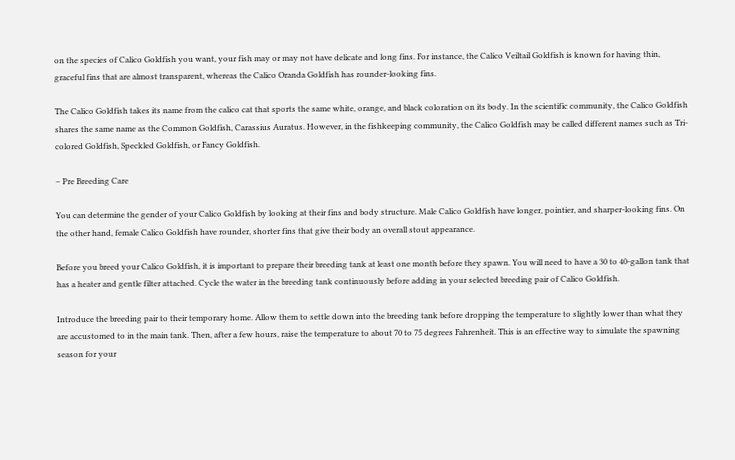on the species of Calico Goldfish you want, your fish may or may not have delicate and long fins. For instance, the Calico Veiltail Goldfish is known for having thin, graceful fins that are almost transparent, whereas the Calico Oranda Goldfish has rounder-looking fins.

The Calico Goldfish takes its name from the calico cat that sports the same white, orange, and black coloration on its body. In the scientific community, the Calico Goldfish shares the same name as the Common Goldfish, Carassius Auratus. However, in the fishkeeping community, the Calico Goldfish may be called different names such as Tri-colored Goldfish, Speckled Goldfish, or Fancy Goldfish.

– Pre Breeding Care

You can determine the gender of your Calico Goldfish by looking at their fins and body structure. Male Calico Goldfish have longer, pointier, and sharper-looking fins. On the other hand, female Calico Goldfish have rounder, shorter fins that give their body an overall stout appearance.

Before you breed your Calico Goldfish, it is important to prepare their breeding tank at least one month before they spawn. You will need to have a 30 to 40-gallon tank that has a heater and gentle filter attached. Cycle the water in the breeding tank continuously before adding in your selected breeding pair of Calico Goldfish.

Introduce the breeding pair to their temporary home. Allow them to settle down into the breeding tank before dropping the temperature to slightly lower than what they are accustomed to in the main tank. Then, after a few hours, raise the temperature to about 70 to 75 degrees Fahrenheit. This is an effective way to simulate the spawning season for your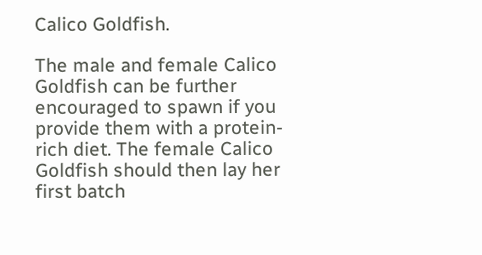Calico Goldfish.

The male and female Calico Goldfish can be further encouraged to spawn if you provide them with a protein-rich diet. The female Calico Goldfish should then lay her first batch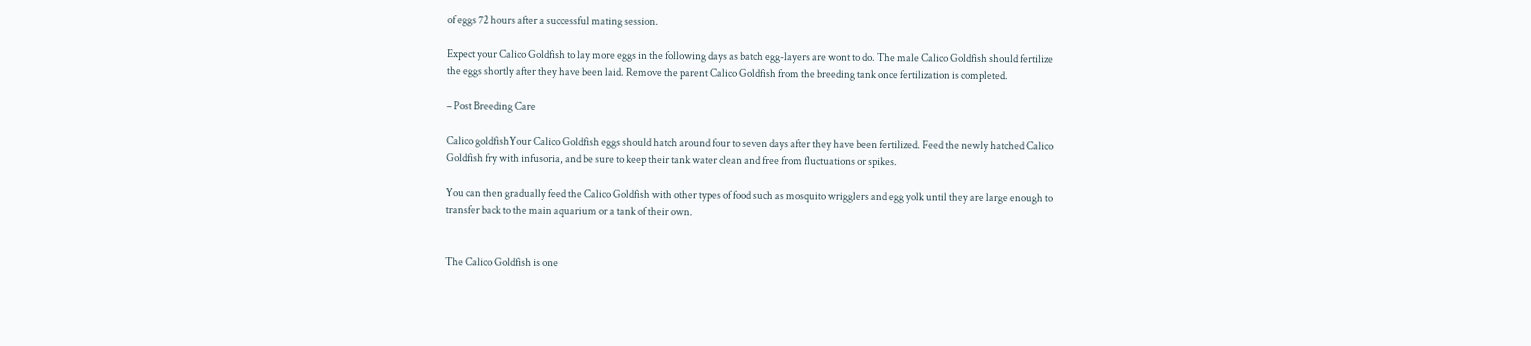of eggs 72 hours after a successful mating session.

Expect your Calico Goldfish to lay more eggs in the following days as batch egg-layers are wont to do. The male Calico Goldfish should fertilize the eggs shortly after they have been laid. Remove the parent Calico Goldfish from the breeding tank once fertilization is completed.

– Post Breeding Care

Calico goldfishYour Calico Goldfish eggs should hatch around four to seven days after they have been fertilized. Feed the newly hatched Calico Goldfish fry with infusoria, and be sure to keep their tank water clean and free from fluctuations or spikes.

You can then gradually feed the Calico Goldfish with other types of food such as mosquito wrigglers and egg yolk until they are large enough to transfer back to the main aquarium or a tank of their own.


The Calico Goldfish is one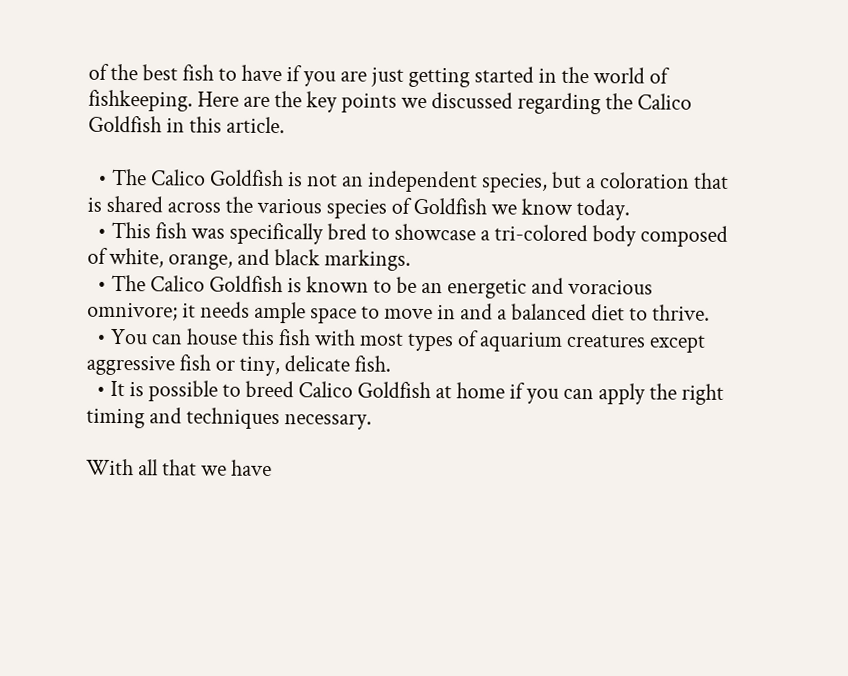of the best fish to have if you are just getting started in the world of fishkeeping. Here are the key points we discussed regarding the Calico Goldfish in this article.

  • The Calico Goldfish is not an independent species, but a coloration that is shared across the various species of Goldfish we know today.
  • This fish was specifically bred to showcase a tri-colored body composed of white, orange, and black markings.
  • The Calico Goldfish is known to be an energetic and voracious omnivore; it needs ample space to move in and a balanced diet to thrive.
  • You can house this fish with most types of aquarium creatures except aggressive fish or tiny, delicate fish.
  • It is possible to breed Calico Goldfish at home if you can apply the right timing and techniques necessary.

With all that we have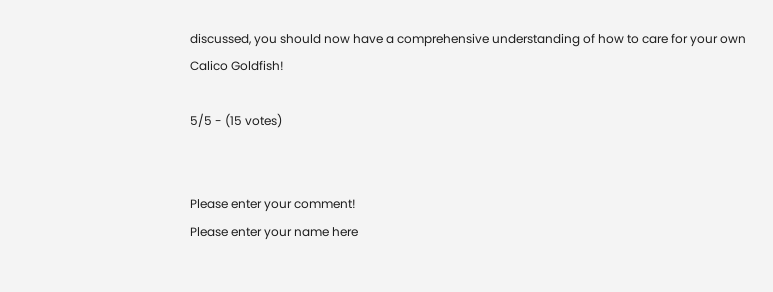discussed, you should now have a comprehensive understanding of how to care for your own Calico Goldfish!

5/5 - (15 votes)


Please enter your comment!
Please enter your name here